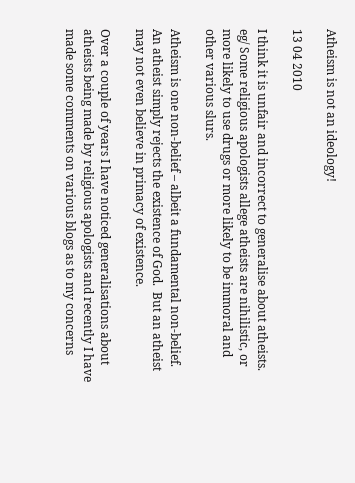Atheism is not an ideology!

13 04 2010

I think it is unfair and incorrect to generalise about atheists.  eg/ Some religious apologists allege atheists are nihilistic, or more likely to use drugs or more likely to be immoral and other various slurs.

Atheism is one non-belief – albeit a fundamental non-belief.  An atheist simply rejects the existence of God.  But an atheist may not even believe in primacy of existence.

Over a couple of years I have noticed generalisations about atheists being made by religious apologists and recently I have made some comments on various blogs as to my concerns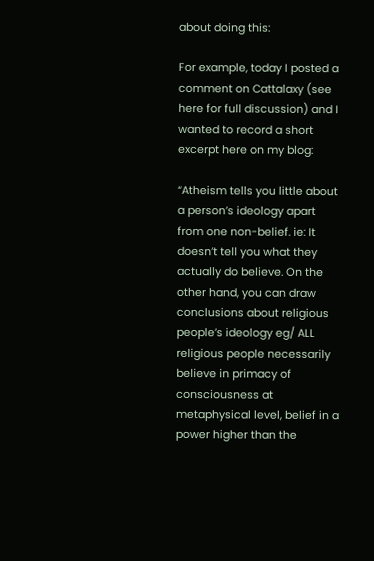about doing this:

For example, today I posted a comment on Cattalaxy (see here for full discussion) and I wanted to record a short excerpt here on my blog:

“Atheism tells you little about a person’s ideology apart from one non-belief. ie: It doesn’t tell you what they actually do believe. On the other hand, you can draw conclusions about religious people’s ideology eg/ ALL religious people necessarily believe in primacy of consciousness at metaphysical level, belief in a power higher than the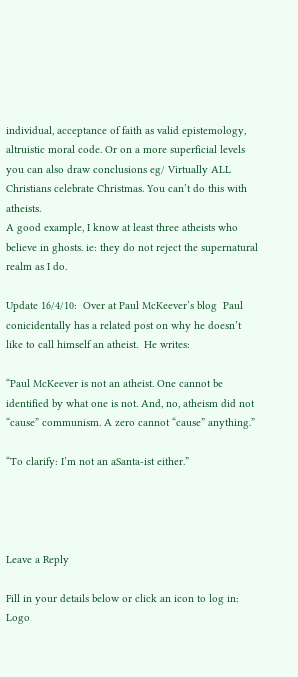individual, acceptance of faith as valid epistemology, altruistic moral code. Or on a more superficial levels you can also draw conclusions eg/ Virtually ALL Christians celebrate Christmas. You can’t do this with atheists.
A good example, I know at least three atheists who believe in ghosts. ie: they do not reject the supernatural realm as I do.

Update 16/4/10:  Over at Paul McKeever’s blog  Paul conicidentally has a related post on why he doesn’t like to call himself an atheist.  He writes:

“Paul McKeever is not an atheist. One cannot be identified by what one is not. And, no, atheism did not “cause” communism. A zero cannot “cause” anything.”

“To clarify: I’m not an aSanta-ist either.”




Leave a Reply

Fill in your details below or click an icon to log in: Logo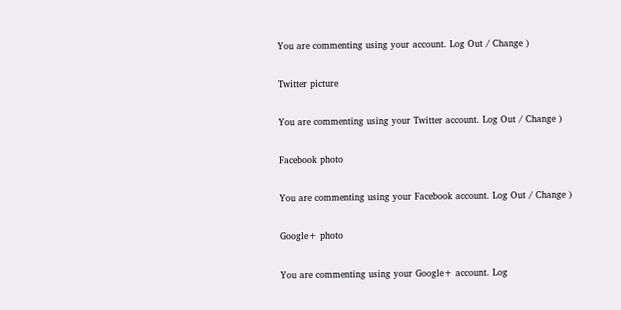You are commenting using your account. Log Out / Change )

Twitter picture

You are commenting using your Twitter account. Log Out / Change )

Facebook photo

You are commenting using your Facebook account. Log Out / Change )

Google+ photo

You are commenting using your Google+ account. Log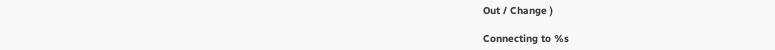Out / Change )

Connecting to %s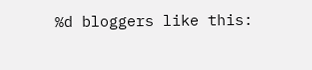%d bloggers like this: